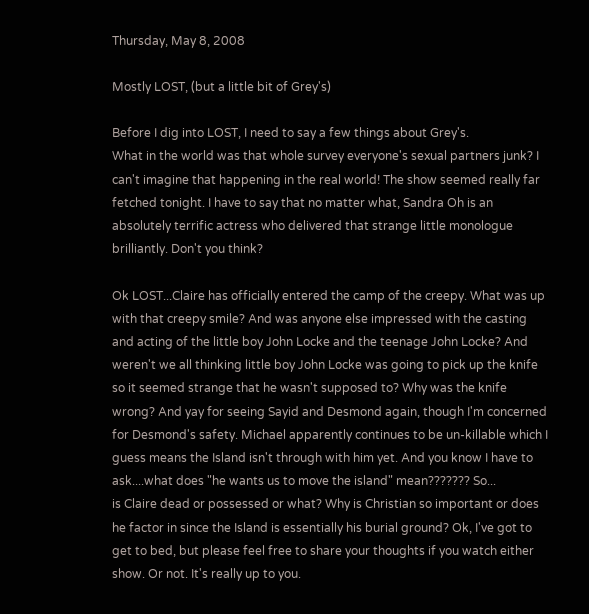Thursday, May 8, 2008

Mostly LOST, (but a little bit of Grey's)

Before I dig into LOST, I need to say a few things about Grey's.
What in the world was that whole survey everyone's sexual partners junk? I can't imagine that happening in the real world! The show seemed really far fetched tonight. I have to say that no matter what, Sandra Oh is an absolutely terrific actress who delivered that strange little monologue brilliantly. Don't you think?

Ok LOST...Claire has officially entered the camp of the creepy. What was up with that creepy smile? And was anyone else impressed with the casting and acting of the little boy John Locke and the teenage John Locke? And weren't we all thinking little boy John Locke was going to pick up the knife so it seemed strange that he wasn't supposed to? Why was the knife wrong? And yay for seeing Sayid and Desmond again, though I'm concerned for Desmond's safety. Michael apparently continues to be un-killable which I guess means the Island isn't through with him yet. And you know I have to ask....what does "he wants us to move the island" mean??????? So...
is Claire dead or possessed or what? Why is Christian so important or does he factor in since the Island is essentially his burial ground? Ok, I've got to get to bed, but please feel free to share your thoughts if you watch either show. Or not. It's really up to you.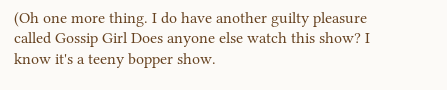(Oh one more thing. I do have another guilty pleasure called Gossip Girl Does anyone else watch this show? I know it's a teeny bopper show.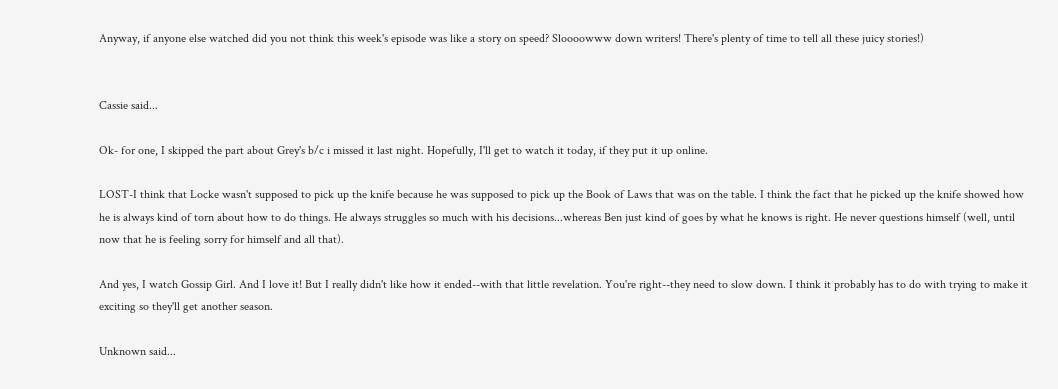Anyway, if anyone else watched did you not think this week's episode was like a story on speed? Sloooowww down writers! There's plenty of time to tell all these juicy stories!)


Cassie said...

Ok- for one, I skipped the part about Grey's b/c i missed it last night. Hopefully, I'll get to watch it today, if they put it up online.

LOST-I think that Locke wasn't supposed to pick up the knife because he was supposed to pick up the Book of Laws that was on the table. I think the fact that he picked up the knife showed how he is always kind of torn about how to do things. He always struggles so much with his decisions...whereas Ben just kind of goes by what he knows is right. He never questions himself (well, until now that he is feeling sorry for himself and all that).

And yes, I watch Gossip Girl. And I love it! But I really didn't like how it ended--with that little revelation. You're right--they need to slow down. I think it probably has to do with trying to make it exciting so they'll get another season.

Unknown said...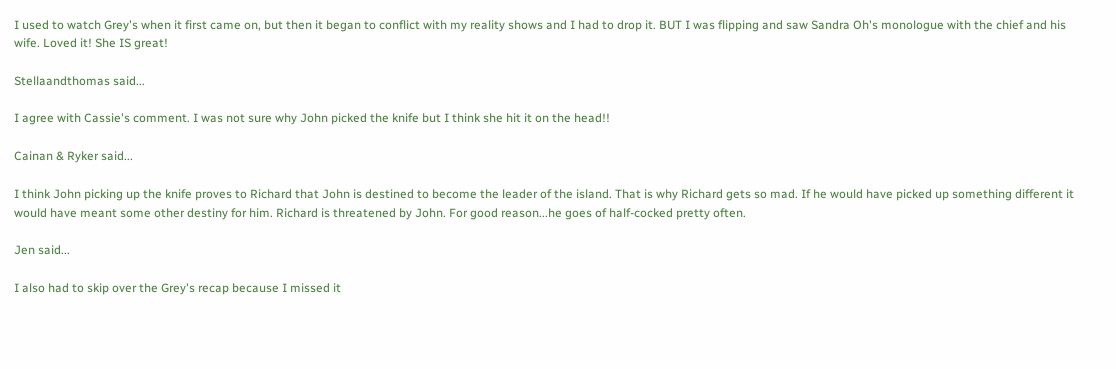I used to watch Grey's when it first came on, but then it began to conflict with my reality shows and I had to drop it. BUT I was flipping and saw Sandra Oh's monologue with the chief and his wife. Loved it! She IS great!

Stellaandthomas said...

I agree with Cassie's comment. I was not sure why John picked the knife but I think she hit it on the head!!

Cainan & Ryker said...

I think John picking up the knife proves to Richard that John is destined to become the leader of the island. That is why Richard gets so mad. If he would have picked up something different it would have meant some other destiny for him. Richard is threatened by John. For good reason...he goes of half-cocked pretty often.

Jen said...

I also had to skip over the Grey's recap because I missed it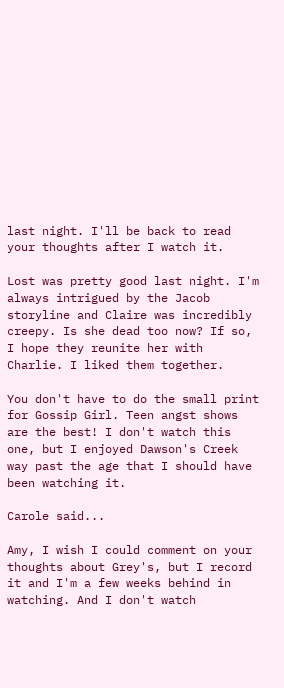last night. I'll be back to read your thoughts after I watch it.

Lost was pretty good last night. I'm always intrigued by the Jacob storyline and Claire was incredibly creepy. Is she dead too now? If so, I hope they reunite her with Charlie. I liked them together.

You don't have to do the small print for Gossip Girl. Teen angst shows are the best! I don't watch this one, but I enjoyed Dawson's Creek way past the age that I should have been watching it.

Carole said...

Amy, I wish I could comment on your thoughts about Grey's, but I record it and I'm a few weeks behind in watching. And I don't watch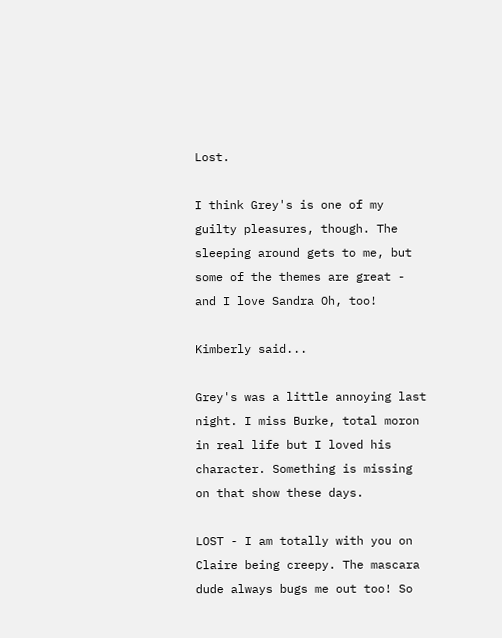Lost.

I think Grey's is one of my guilty pleasures, though. The sleeping around gets to me, but some of the themes are great - and I love Sandra Oh, too!

Kimberly said...

Grey's was a little annoying last night. I miss Burke, total moron in real life but I loved his character. Something is missing on that show these days.

LOST - I am totally with you on Claire being creepy. The mascara dude always bugs me out too! So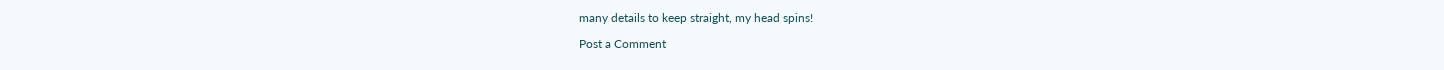many details to keep straight, my head spins!

Post a Comment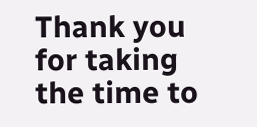Thank you for taking the time to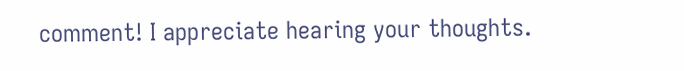comment! I appreciate hearing your thoughts.